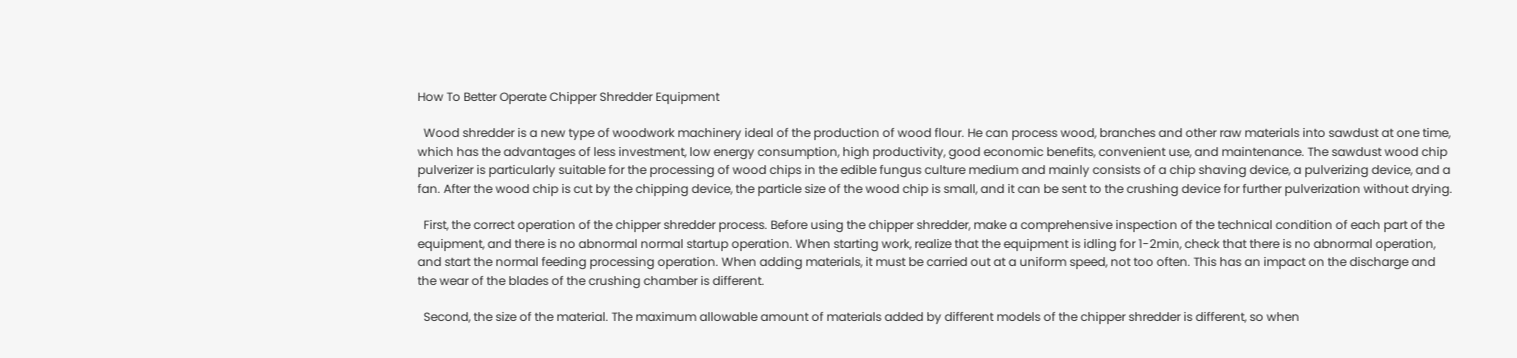How To Better Operate Chipper Shredder Equipment

  Wood shredder is a new type of woodwork machinery ideal of the production of wood flour. He can process wood, branches and other raw materials into sawdust at one time, which has the advantages of less investment, low energy consumption, high productivity, good economic benefits, convenient use, and maintenance. The sawdust wood chip pulverizer is particularly suitable for the processing of wood chips in the edible fungus culture medium and mainly consists of a chip shaving device, a pulverizing device, and a fan. After the wood chip is cut by the chipping device, the particle size of the wood chip is small, and it can be sent to the crushing device for further pulverization without drying.

  First, the correct operation of the chipper shredder process. Before using the chipper shredder, make a comprehensive inspection of the technical condition of each part of the equipment, and there is no abnormal normal startup operation. When starting work, realize that the equipment is idling for 1-2min, check that there is no abnormal operation, and start the normal feeding processing operation. When adding materials, it must be carried out at a uniform speed, not too often. This has an impact on the discharge and the wear of the blades of the crushing chamber is different.

  Second, the size of the material. The maximum allowable amount of materials added by different models of the chipper shredder is different, so when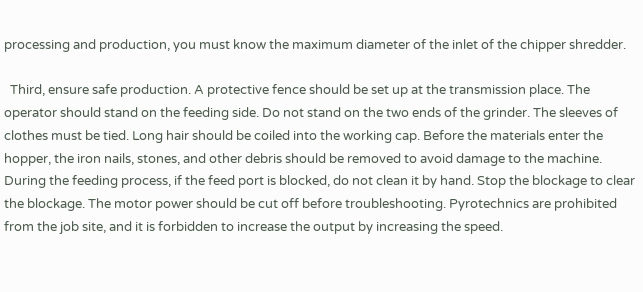processing and production, you must know the maximum diameter of the inlet of the chipper shredder.

  Third, ensure safe production. A protective fence should be set up at the transmission place. The operator should stand on the feeding side. Do not stand on the two ends of the grinder. The sleeves of clothes must be tied. Long hair should be coiled into the working cap. Before the materials enter the hopper, the iron nails, stones, and other debris should be removed to avoid damage to the machine. During the feeding process, if the feed port is blocked, do not clean it by hand. Stop the blockage to clear the blockage. The motor power should be cut off before troubleshooting. Pyrotechnics are prohibited from the job site, and it is forbidden to increase the output by increasing the speed.